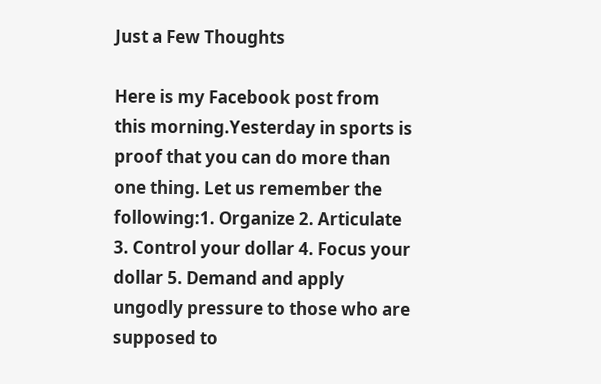Just a Few Thoughts

Here is my Facebook post from this morning.Yesterday in sports is proof that you can do more than one thing. Let us remember the following:1. Organize 2. Articulate 3. Control your dollar 4. Focus your dollar 5. Demand and apply ungodly pressure to those who are supposed to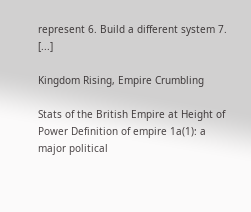represent 6. Build a different system 7. [...]

Kingdom Rising, Empire Crumbling

Stats of the British Empire at Height of Power Definition of empire 1a(1): a major political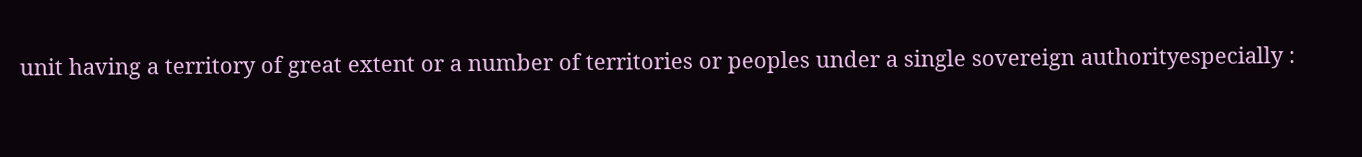unit having a territory of great extent or a number of territories or peoples under a single sovereign authorityespecially :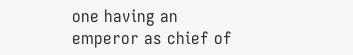one having an emperor as chief of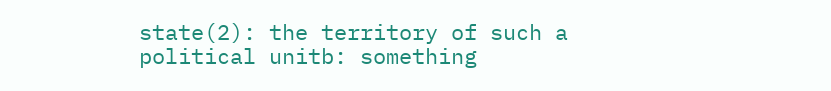state(2): the territory of such a political unitb: something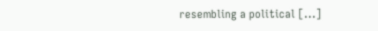resembling a political [...]